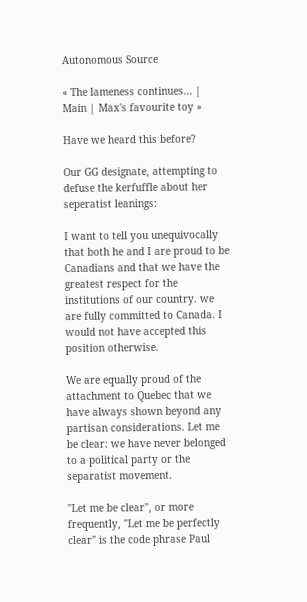Autonomous Source

« The lameness continues... | Main | Max's favourite toy »

Have we heard this before?

Our GG designate, attempting to defuse the kerfuffle about her seperatist leanings:

I want to tell you unequivocally that both he and I are proud to be Canadians and that we have the greatest respect for the institutions of our country. we are fully committed to Canada. I would not have accepted this position otherwise.

We are equally proud of the attachment to Quebec that we have always shown beyond any partisan considerations. Let me be clear: we have never belonged to a political party or the separatist movement.

"Let me be clear", or more frequently, "Let me be perfectly clear" is the code phrase Paul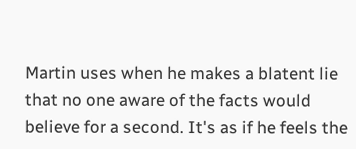Martin uses when he makes a blatent lie that no one aware of the facts would believe for a second. It's as if he feels the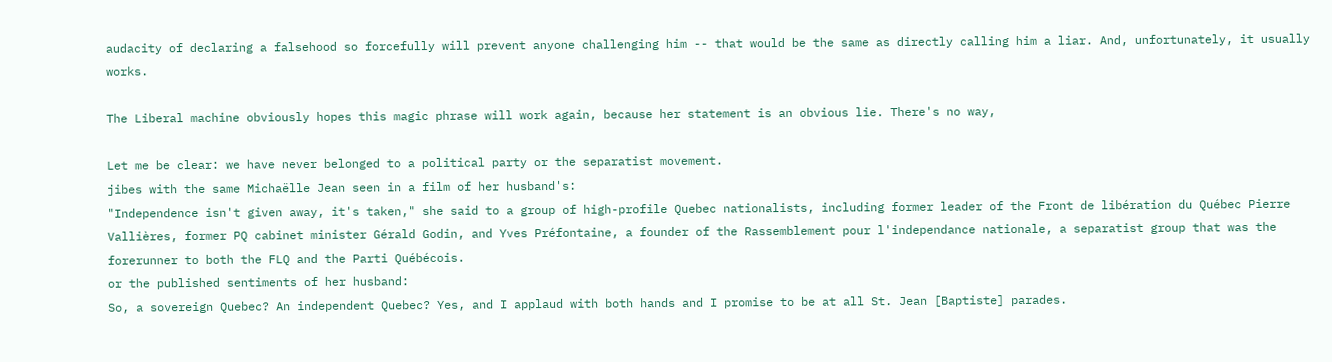audacity of declaring a falsehood so forcefully will prevent anyone challenging him -- that would be the same as directly calling him a liar. And, unfortunately, it usually works.

The Liberal machine obviously hopes this magic phrase will work again, because her statement is an obvious lie. There's no way,

Let me be clear: we have never belonged to a political party or the separatist movement.
jibes with the same Michaëlle Jean seen in a film of her husband's:
"Independence isn't given away, it's taken," she said to a group of high-profile Quebec nationalists, including former leader of the Front de libération du Québec Pierre Vallières, former PQ cabinet minister Gérald Godin, and Yves Préfontaine, a founder of the Rassemblement pour l'independance nationale, a separatist group that was the forerunner to both the FLQ and the Parti Québécois.
or the published sentiments of her husband:
So, a sovereign Quebec? An independent Quebec? Yes, and I applaud with both hands and I promise to be at all St. Jean [Baptiste] parades.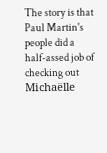The story is that Paul Martin's people did a half-assed job of checking out Michaëlle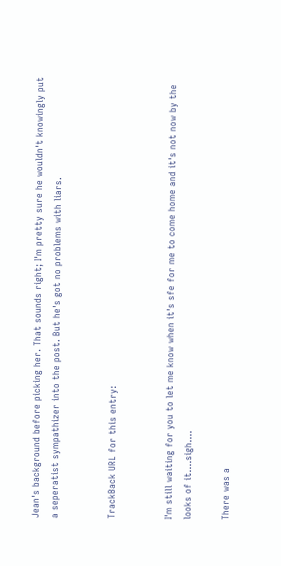Jean's background before picking her. That sounds right; I'm pretty sure he wouldn't knowingly put a seperatist sympathizer into the post. But he's got no problems with liars.


TrackBack URL for this entry:


I'm still waiting for you to let me know when it's sfe for me to come home and it's not now by the looks of it....sigh....

There was a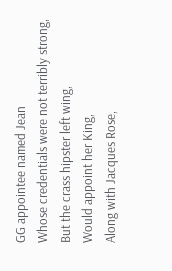GG appointee named Jean
Whose credentials were not terribly strong,
But the crass hipster left wing,
Would appoint her King,
Along with Jacques Rose,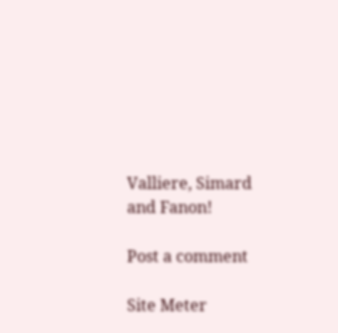Valliere, Simard and Fanon!

Post a comment

Site Meter